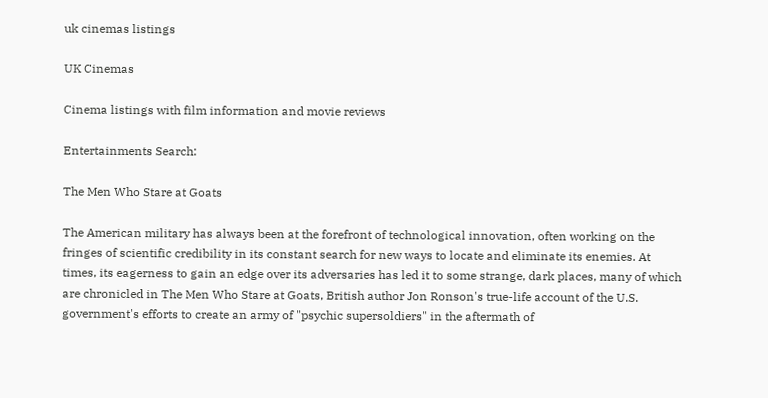uk cinemas listings

UK Cinemas

Cinema listings with film information and movie reviews

Entertainments Search:

The Men Who Stare at Goats

The American military has always been at the forefront of technological innovation, often working on the fringes of scientific credibility in its constant search for new ways to locate and eliminate its enemies. At times, its eagerness to gain an edge over its adversaries has led it to some strange, dark places, many of which are chronicled in The Men Who Stare at Goats, British author Jon Ronson's true-life account of the U.S. government's efforts to create an army of "psychic supersoldiers" in the aftermath of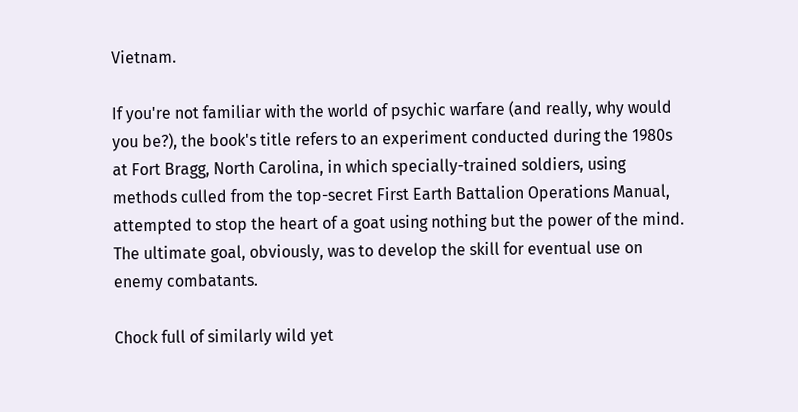Vietnam.

If you're not familiar with the world of psychic warfare (and really, why would you be?), the book's title refers to an experiment conducted during the 1980s at Fort Bragg, North Carolina, in which specially-trained soldiers, using methods culled from the top-secret First Earth Battalion Operations Manual, attempted to stop the heart of a goat using nothing but the power of the mind. The ultimate goal, obviously, was to develop the skill for eventual use on enemy combatants.

Chock full of similarly wild yet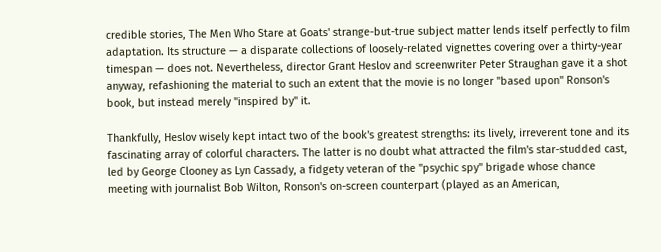credible stories, The Men Who Stare at Goats' strange-but-true subject matter lends itself perfectly to film adaptation. Its structure — a disparate collections of loosely-related vignettes covering over a thirty-year timespan — does not. Nevertheless, director Grant Heslov and screenwriter Peter Straughan gave it a shot anyway, refashioning the material to such an extent that the movie is no longer "based upon" Ronson's book, but instead merely "inspired by" it.

Thankfully, Heslov wisely kept intact two of the book's greatest strengths: its lively, irreverent tone and its fascinating array of colorful characters. The latter is no doubt what attracted the film's star-studded cast, led by George Clooney as Lyn Cassady, a fidgety veteran of the "psychic spy" brigade whose chance meeting with journalist Bob Wilton, Ronson's on-screen counterpart (played as an American,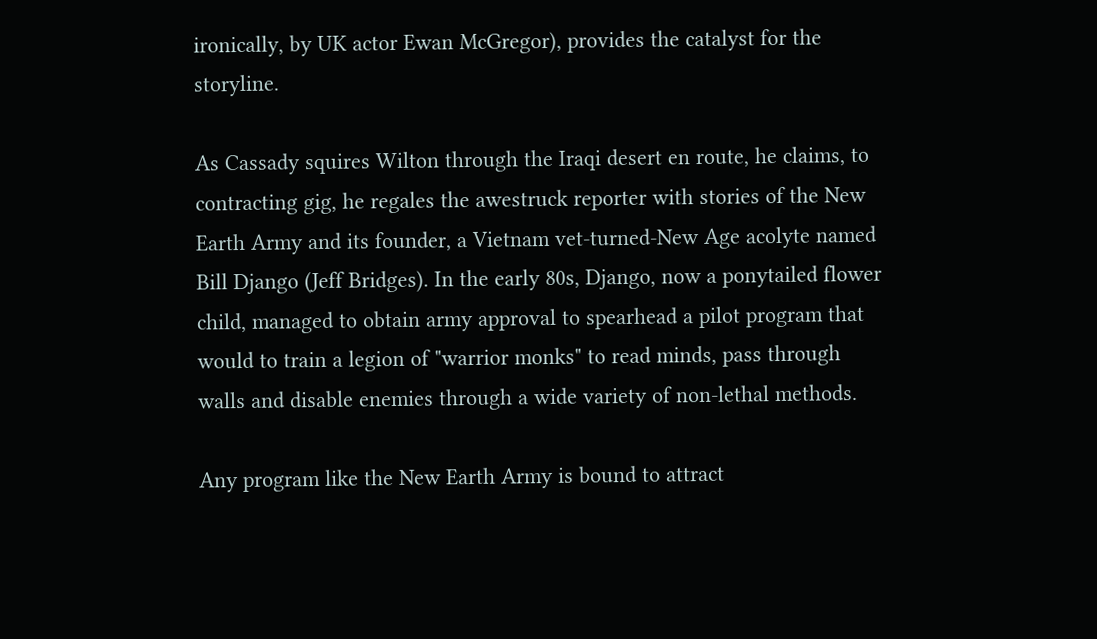ironically, by UK actor Ewan McGregor), provides the catalyst for the storyline.

As Cassady squires Wilton through the Iraqi desert en route, he claims, to contracting gig, he regales the awestruck reporter with stories of the New Earth Army and its founder, a Vietnam vet-turned-New Age acolyte named Bill Django (Jeff Bridges). In the early 80s, Django, now a ponytailed flower child, managed to obtain army approval to spearhead a pilot program that would to train a legion of "warrior monks" to read minds, pass through walls and disable enemies through a wide variety of non-lethal methods.

Any program like the New Earth Army is bound to attract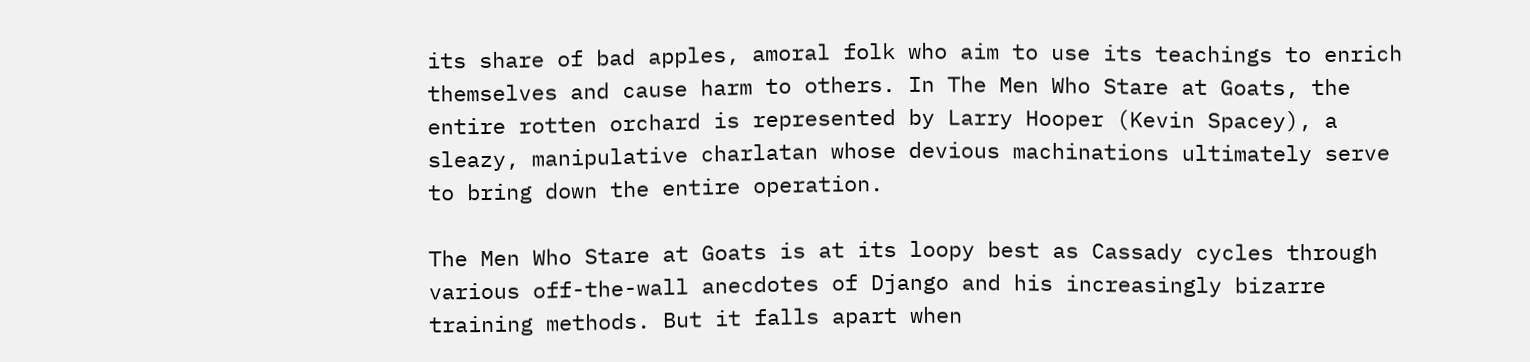its share of bad apples, amoral folk who aim to use its teachings to enrich themselves and cause harm to others. In The Men Who Stare at Goats, the entire rotten orchard is represented by Larry Hooper (Kevin Spacey), a sleazy, manipulative charlatan whose devious machinations ultimately serve to bring down the entire operation.

The Men Who Stare at Goats is at its loopy best as Cassady cycles through various off-the-wall anecdotes of Django and his increasingly bizarre training methods. But it falls apart when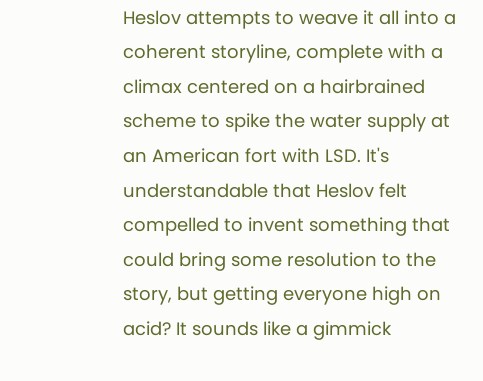Heslov attempts to weave it all into a coherent storyline, complete with a climax centered on a hairbrained scheme to spike the water supply at an American fort with LSD. It's understandable that Heslov felt compelled to invent something that could bring some resolution to the story, but getting everyone high on acid? It sounds like a gimmick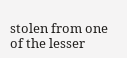stolen from one of the lesser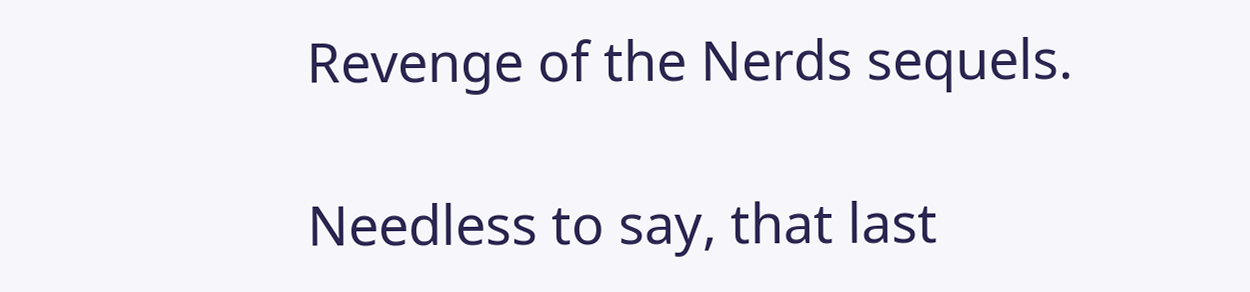Revenge of the Nerds sequels.

Needless to say, that last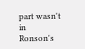part wasn't in Ronson's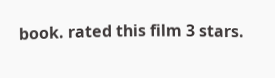book. rated this film 3 stars.